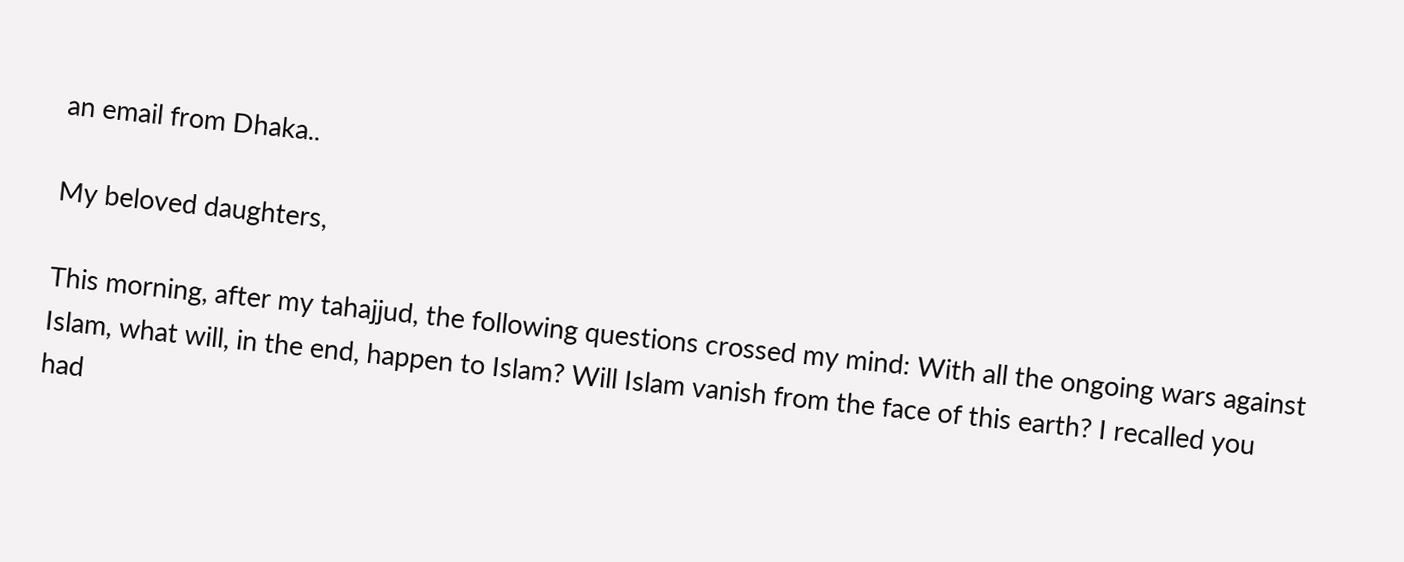an email from Dhaka..

My beloved daughters,

This morning, after my tahajjud, the following questions crossed my mind: With all the ongoing wars against Islam, what will, in the end, happen to Islam? Will Islam vanish from the face of this earth? I recalled you had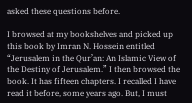asked these questions before.

I browsed at my bookshelves and picked up this book by Imran N. Hossein entitled “Jerusalem in the Qur’an: An Islamic View of the Destiny of Jerusalem.” I then browsed the book. It has fifteen chapters. I recalled I have read it before, some years ago. But, I must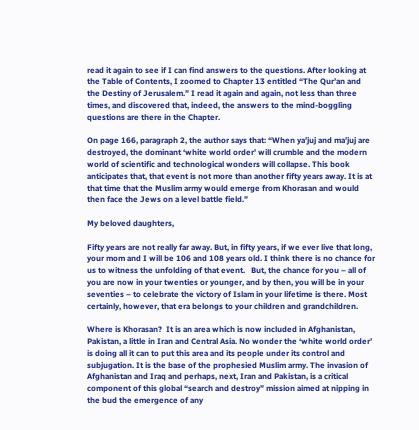read it again to see if I can find answers to the questions. After looking at the Table of Contents, I zoomed to Chapter 13 entitled “The Qur’an and the Destiny of Jerusalem.” I read it again and again, not less than three times, and discovered that, indeed, the answers to the mind-boggling questions are there in the Chapter.

On page 166, paragraph 2, the author says that: “When ya’juj and ma’juj are destroyed, the dominant ‘white world order’ will crumble and the modern world of scientific and technological wonders will collapse. This book anticipates that, that event is not more than another fifty years away. It is at that time that the Muslim army would emerge from Khorasan and would then face the Jews on a level battle field.”

My beloved daughters,

Fifty years are not really far away. But, in fifty years, if we ever live that long, your mom and I will be 106 and 108 years old. I think there is no chance for us to witness the unfolding of that event.   But, the chance for you – all of you are now in your twenties or younger, and by then, you will be in your seventies – to celebrate the victory of Islam in your lifetime is there. Most certainly, however, that era belongs to your children and grandchildren.

Where is Khorasan?  It is an area which is now included in Afghanistan, Pakistan, a little in Iran and Central Asia. No wonder the ‘white world order’ is doing all it can to put this area and its people under its control and subjugation. It is the base of the prophesied Muslim army. The invasion of Afghanistan and Iraq and perhaps, next, Iran and Pakistan, is a critical component of this global “search and destroy” mission aimed at nipping in the bud the emergence of any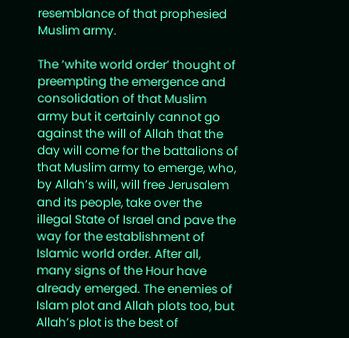resemblance of that prophesied Muslim army.

The ‘white world order’ thought of preempting the emergence and consolidation of that Muslim army but it certainly cannot go against the will of Allah that the day will come for the battalions of that Muslim army to emerge, who, by Allah’s will, will free Jerusalem and its people, take over the illegal State of Israel and pave the way for the establishment of Islamic world order. After all, many signs of the Hour have already emerged. The enemies of Islam plot and Allah plots too, but Allah’s plot is the best of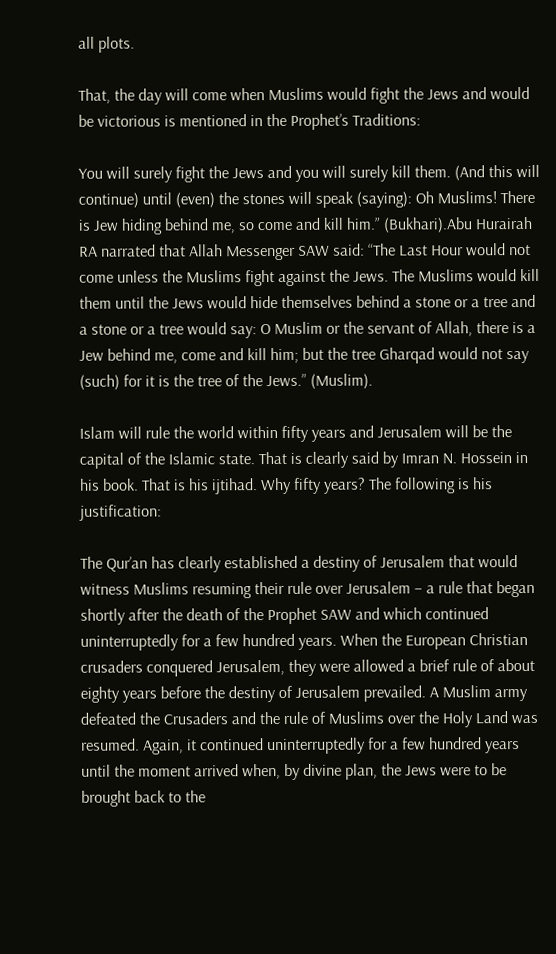all plots.

That, the day will come when Muslims would fight the Jews and would be victorious is mentioned in the Prophet’s Traditions:

You will surely fight the Jews and you will surely kill them. (And this will continue) until (even) the stones will speak (saying): Oh Muslims! There is Jew hiding behind me, so come and kill him.” (Bukhari).Abu Hurairah RA narrated that Allah Messenger SAW said: “The Last Hour would not come unless the Muslims fight against the Jews. The Muslims would kill them until the Jews would hide themselves behind a stone or a tree and a stone or a tree would say: O Muslim or the servant of Allah, there is a Jew behind me, come and kill him; but the tree Gharqad would not say (such) for it is the tree of the Jews.” (Muslim).

Islam will rule the world within fifty years and Jerusalem will be the capital of the Islamic state. That is clearly said by Imran N. Hossein in his book. That is his ijtihad. Why fifty years? The following is his justification:

The Qur’an has clearly established a destiny of Jerusalem that would witness Muslims resuming their rule over Jerusalem – a rule that began shortly after the death of the Prophet SAW and which continued uninterruptedly for a few hundred years. When the European Christian crusaders conquered Jerusalem, they were allowed a brief rule of about eighty years before the destiny of Jerusalem prevailed. A Muslim army defeated the Crusaders and the rule of Muslims over the Holy Land was resumed. Again, it continued uninterruptedly for a few hundred years until the moment arrived when, by divine plan, the Jews were to be brought back to the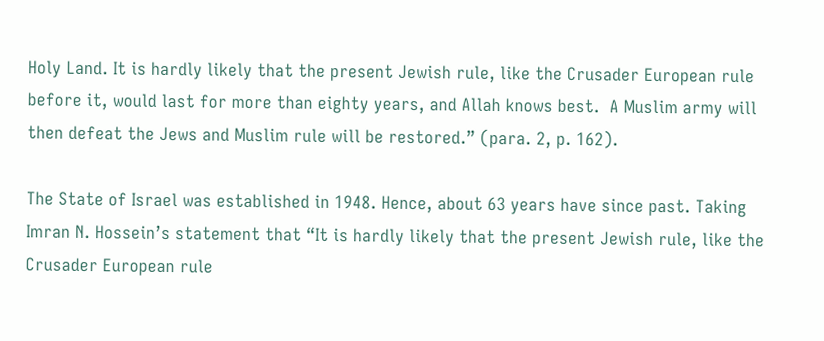Holy Land. It is hardly likely that the present Jewish rule, like the Crusader European rule before it, would last for more than eighty years, and Allah knows best.  A Muslim army will then defeat the Jews and Muslim rule will be restored.” (para. 2, p. 162).

The State of Israel was established in 1948. Hence, about 63 years have since past. Taking Imran N. Hossein’s statement that “It is hardly likely that the present Jewish rule, like the Crusader European rule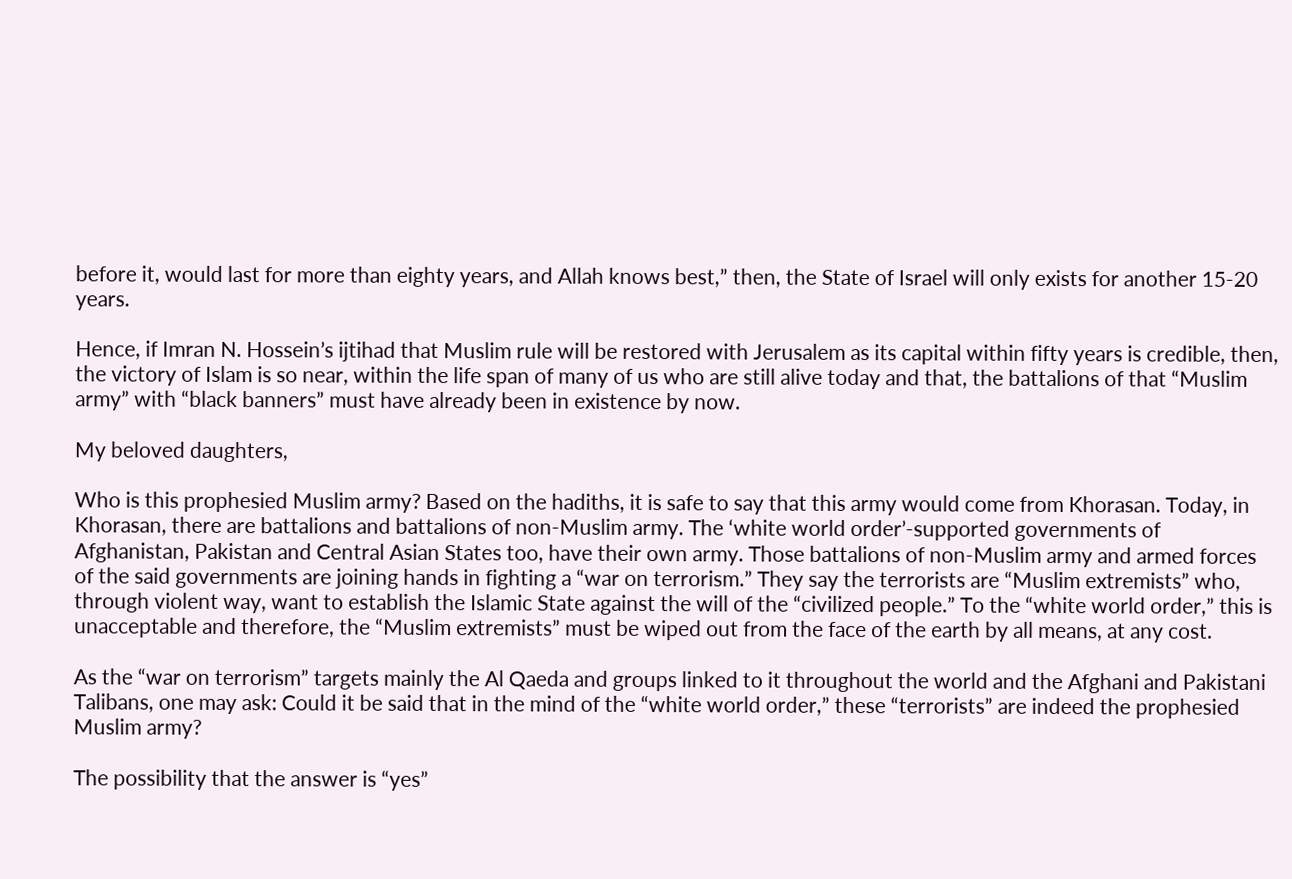before it, would last for more than eighty years, and Allah knows best,” then, the State of Israel will only exists for another 15-20 years.

Hence, if Imran N. Hossein’s ijtihad that Muslim rule will be restored with Jerusalem as its capital within fifty years is credible, then, the victory of Islam is so near, within the life span of many of us who are still alive today and that, the battalions of that “Muslim army” with “black banners” must have already been in existence by now.

My beloved daughters,

Who is this prophesied Muslim army? Based on the hadiths, it is safe to say that this army would come from Khorasan. Today, in Khorasan, there are battalions and battalions of non-Muslim army. The ‘white world order’-supported governments of Afghanistan, Pakistan and Central Asian States too, have their own army. Those battalions of non-Muslim army and armed forces of the said governments are joining hands in fighting a “war on terrorism.” They say the terrorists are “Muslim extremists” who, through violent way, want to establish the Islamic State against the will of the “civilized people.” To the “white world order,” this is unacceptable and therefore, the “Muslim extremists” must be wiped out from the face of the earth by all means, at any cost.

As the “war on terrorism” targets mainly the Al Qaeda and groups linked to it throughout the world and the Afghani and Pakistani Talibans, one may ask: Could it be said that in the mind of the “white world order,” these “terrorists” are indeed the prophesied Muslim army?

The possibility that the answer is “yes”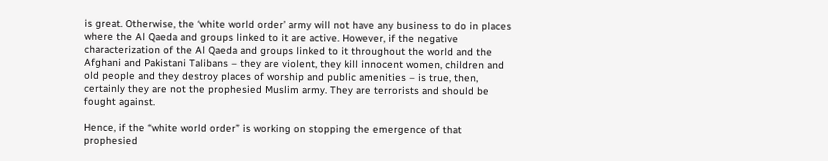is great. Otherwise, the ‘white world order’ army will not have any business to do in places where the Al Qaeda and groups linked to it are active. However, if the negative characterization of the Al Qaeda and groups linked to it throughout the world and the Afghani and Pakistani Talibans – they are violent, they kill innocent women, children and old people and they destroy places of worship and public amenities – is true, then, certainly they are not the prophesied Muslim army. They are terrorists and should be fought against.

Hence, if the “white world order” is working on stopping the emergence of that prophesied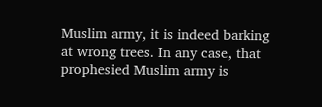Muslim army, it is indeed barking at wrong trees. In any case, that prophesied Muslim army is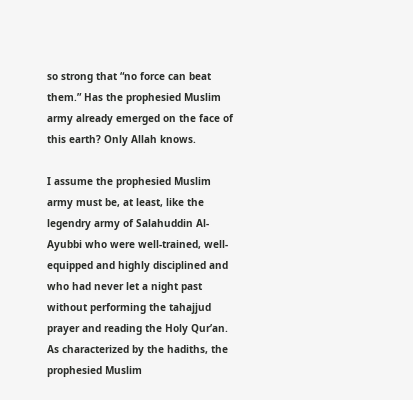so strong that “no force can beat them.” Has the prophesied Muslim army already emerged on the face of this earth? Only Allah knows.

I assume the prophesied Muslim army must be, at least, like the legendry army of Salahuddin Al-Ayubbi who were well-trained, well-equipped and highly disciplined and who had never let a night past without performing the tahajjud prayer and reading the Holy Qur’an.  As characterized by the hadiths, the prophesied Muslim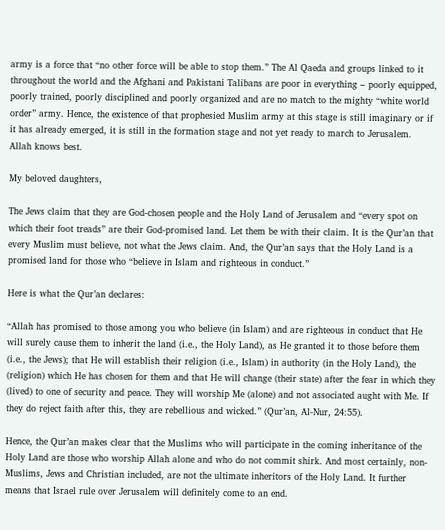army is a force that “no other force will be able to stop them.” The Al Qaeda and groups linked to it throughout the world and the Afghani and Pakistani Talibans are poor in everything – poorly equipped, poorly trained, poorly disciplined and poorly organized and are no match to the mighty “white world order” army. Hence, the existence of that prophesied Muslim army at this stage is still imaginary or if it has already emerged, it is still in the formation stage and not yet ready to march to Jerusalem.  Allah knows best.

My beloved daughters,

The Jews claim that they are God-chosen people and the Holy Land of Jerusalem and “every spot on which their foot treads” are their God-promised land. Let them be with their claim. It is the Qur’an that every Muslim must believe, not what the Jews claim. And, the Qur’an says that the Holy Land is a promised land for those who “believe in Islam and righteous in conduct.”

Here is what the Qur’an declares:

“Allah has promised to those among you who believe (in Islam) and are righteous in conduct that He will surely cause them to inherit the land (i.e., the Holy Land), as He granted it to those before them (i.e., the Jews); that He will establish their religion (i.e., Islam) in authority (in the Holy Land), the (religion) which He has chosen for them and that He will change (their state) after the fear in which they (lived) to one of security and peace. They will worship Me (alone) and not associated aught with Me. If they do reject faith after this, they are rebellious and wicked.” (Qur’an, Al-Nur, 24:55).

Hence, the Qur’an makes clear that the Muslims who will participate in the coming inheritance of the Holy Land are those who worship Allah alone and who do not commit shirk. And most certainly, non-Muslims, Jews and Christian included, are not the ultimate inheritors of the Holy Land. It further means that Israel rule over Jerusalem will definitely come to an end.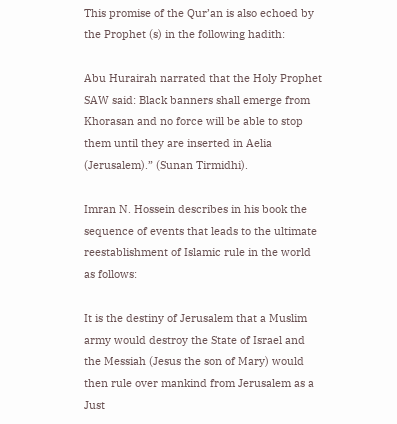This promise of the Qur’an is also echoed by the Prophet (s) in the following hadith:

Abu Hurairah narrated that the Holy Prophet SAW said: Black banners shall emerge from Khorasan and no force will be able to stop them until they are inserted in Aelia (Jerusalem).” (Sunan Tirmidhi).

Imran N. Hossein describes in his book the sequence of events that leads to the ultimate reestablishment of Islamic rule in the world as follows:

It is the destiny of Jerusalem that a Muslim army would destroy the State of Israel and the Messiah (Jesus the son of Mary) would then rule over mankind from Jerusalem as a Just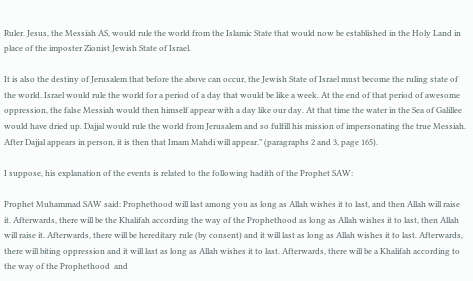Ruler. Jesus, the Messiah AS, would rule the world from the Islamic State that would now be established in the Holy Land in place of the imposter Zionist Jewish State of Israel.

It is also the destiny of Jerusalem that before the above can occur, the Jewish State of Israel must become the ruling state of the world. Israel would rule the world for a period of a day that would be like a week. At the end of that period of awesome oppression, the false Messiah would then himself appear with a day like our day. At that time the water in the Sea of Galillee would have dried up. Dajjal would rule the world from Jerusalem and so fulfill his mission of impersonating the true Messiah. After Dajjal appears in person, it is then that Imam Mahdi will appear.” (paragraphs 2 and 3, page 165).

I suppose, his explanation of the events is related to the following hadith of the Prophet SAW:

Prophet Muhammad SAW said: Prophethood will last among you as long as Allah wishes it to last, and then Allah will raise it. Afterwards, there will be the Khalifah according the way of the Prophethood as long as Allah wishes it to last, then Allah will raise it. Afterwards, there will be hereditary rule (by consent) and it will last as long as Allah wishes it to last. Afterwards, there will biting oppression and it will last as long as Allah wishes it to last. Afterwards, there will be a Khalifah according to the way of the Prophethood  and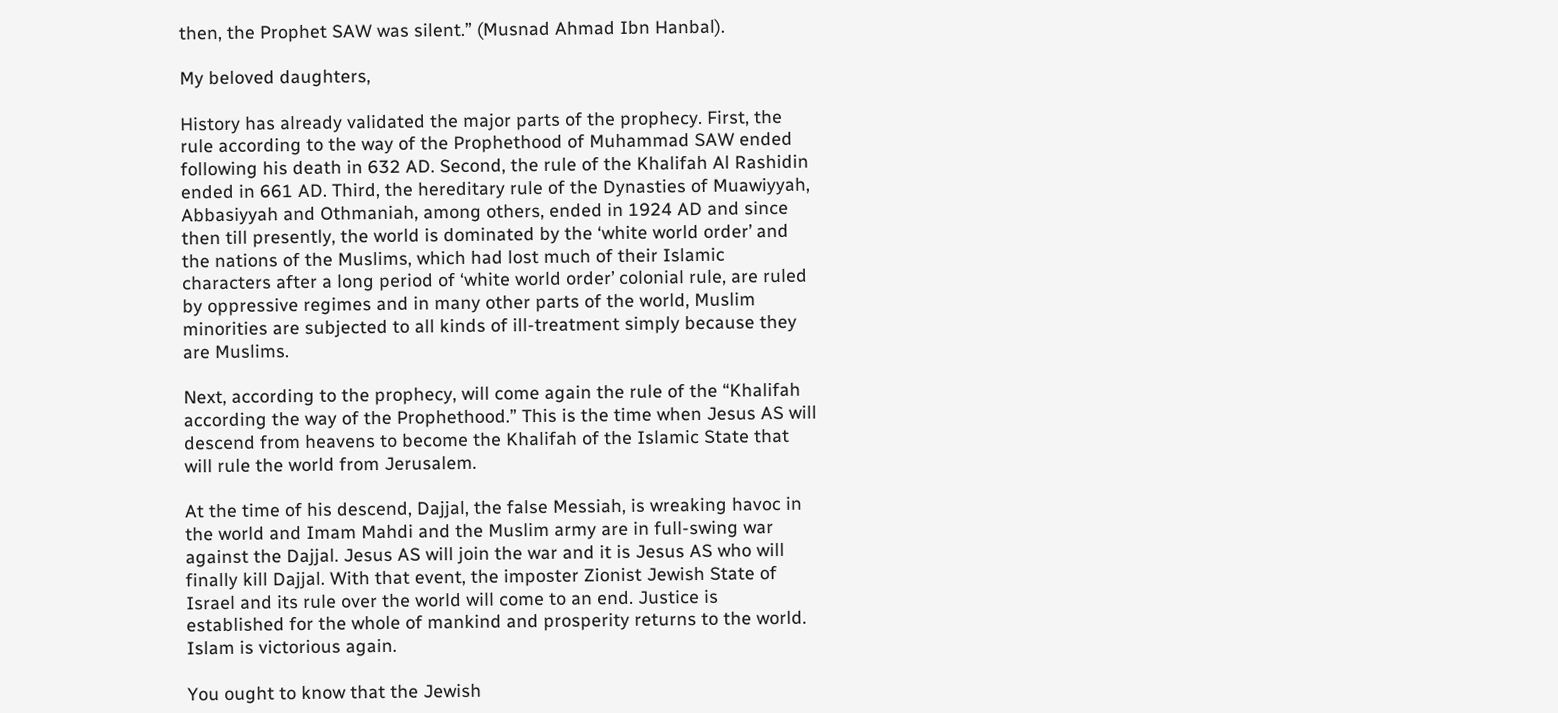then, the Prophet SAW was silent.” (Musnad Ahmad Ibn Hanbal).

My beloved daughters,

History has already validated the major parts of the prophecy. First, the rule according to the way of the Prophethood of Muhammad SAW ended following his death in 632 AD. Second, the rule of the Khalifah Al Rashidin ended in 661 AD. Third, the hereditary rule of the Dynasties of Muawiyyah, Abbasiyyah and Othmaniah, among others, ended in 1924 AD and since then till presently, the world is dominated by the ‘white world order’ and the nations of the Muslims, which had lost much of their Islamic characters after a long period of ‘white world order’ colonial rule, are ruled by oppressive regimes and in many other parts of the world, Muslim minorities are subjected to all kinds of ill-treatment simply because they are Muslims.

Next, according to the prophecy, will come again the rule of the “Khalifah according the way of the Prophethood.” This is the time when Jesus AS will descend from heavens to become the Khalifah of the Islamic State that will rule the world from Jerusalem.

At the time of his descend, Dajjal, the false Messiah, is wreaking havoc in the world and Imam Mahdi and the Muslim army are in full-swing war against the Dajjal. Jesus AS will join the war and it is Jesus AS who will finally kill Dajjal. With that event, the imposter Zionist Jewish State of Israel and its rule over the world will come to an end. Justice is established for the whole of mankind and prosperity returns to the world. Islam is victorious again.

You ought to know that the Jewish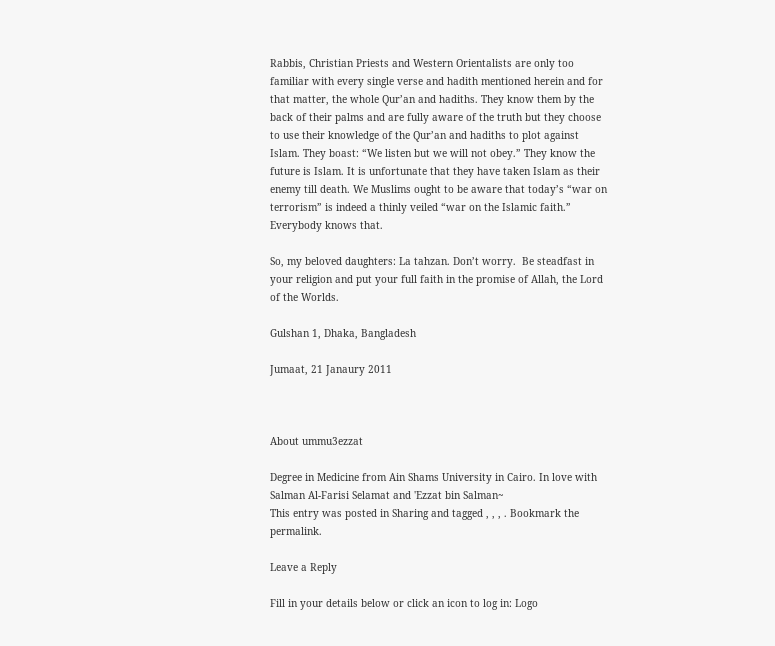Rabbis, Christian Priests and Western Orientalists are only too familiar with every single verse and hadith mentioned herein and for that matter, the whole Qur’an and hadiths. They know them by the back of their palms and are fully aware of the truth but they choose to use their knowledge of the Qur’an and hadiths to plot against Islam. They boast: “We listen but we will not obey.” They know the future is Islam. It is unfortunate that they have taken Islam as their enemy till death. We Muslims ought to be aware that today’s “war on terrorism” is indeed a thinly veiled “war on the Islamic faith.” Everybody knows that.

So, my beloved daughters: La tahzan. Don’t worry.  Be steadfast in your religion and put your full faith in the promise of Allah, the Lord of the Worlds.

Gulshan 1, Dhaka, Bangladesh

Jumaat, 21 Janaury 2011



About ummu3ezzat

Degree in Medicine from Ain Shams University in Cairo. In love with Salman Al-Farisi Selamat and 'Ezzat bin Salman~
This entry was posted in Sharing and tagged , , , . Bookmark the permalink.

Leave a Reply

Fill in your details below or click an icon to log in: Logo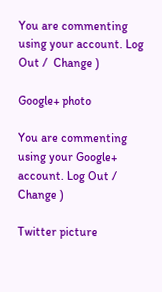You are commenting using your account. Log Out /  Change )

Google+ photo

You are commenting using your Google+ account. Log Out /  Change )

Twitter picture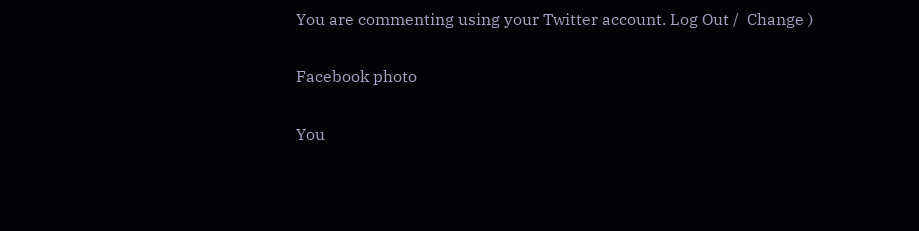You are commenting using your Twitter account. Log Out /  Change )

Facebook photo

You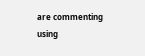are commenting using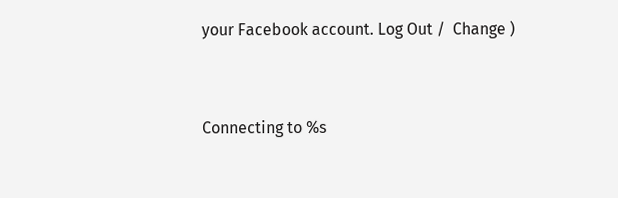your Facebook account. Log Out /  Change )


Connecting to %s